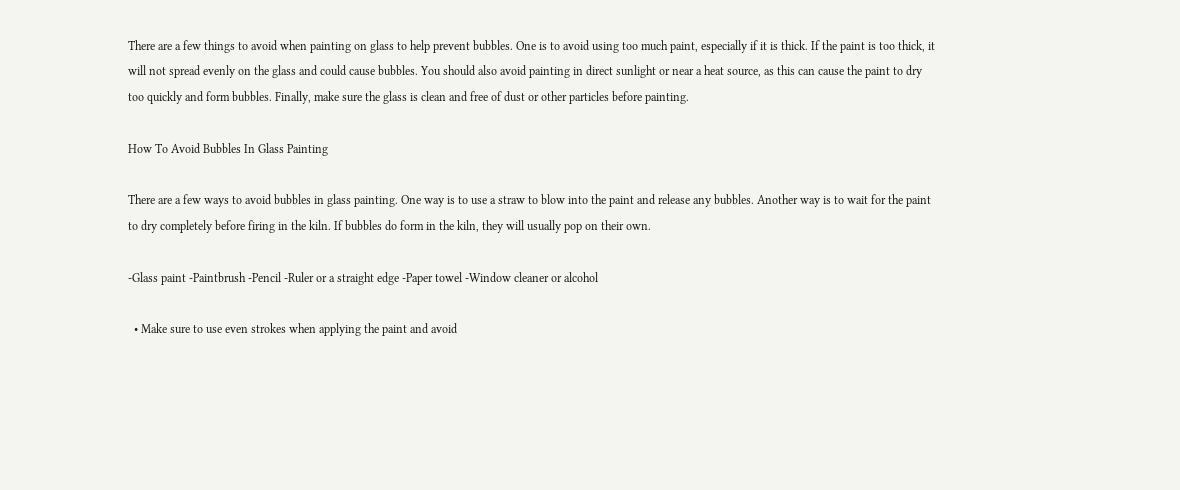There are a few things to avoid when painting on glass to help prevent bubbles. One is to avoid using too much paint, especially if it is thick. If the paint is too thick, it will not spread evenly on the glass and could cause bubbles. You should also avoid painting in direct sunlight or near a heat source, as this can cause the paint to dry too quickly and form bubbles. Finally, make sure the glass is clean and free of dust or other particles before painting.

How To Avoid Bubbles In Glass Painting

There are a few ways to avoid bubbles in glass painting. One way is to use a straw to blow into the paint and release any bubbles. Another way is to wait for the paint to dry completely before firing in the kiln. If bubbles do form in the kiln, they will usually pop on their own.

-Glass paint -Paintbrush -Pencil -Ruler or a straight edge -Paper towel -Window cleaner or alcohol

  • Make sure to use even strokes when applying the paint and avoid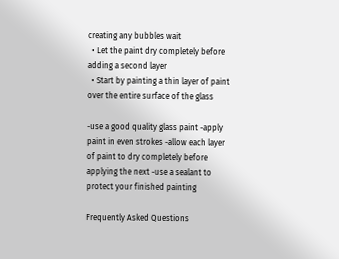creating any bubbles wait
  • Let the paint dry completely before adding a second layer
  • Start by painting a thin layer of paint over the entire surface of the glass

-use a good quality glass paint -apply paint in even strokes -allow each layer of paint to dry completely before applying the next -use a sealant to protect your finished painting

Frequently Asked Questions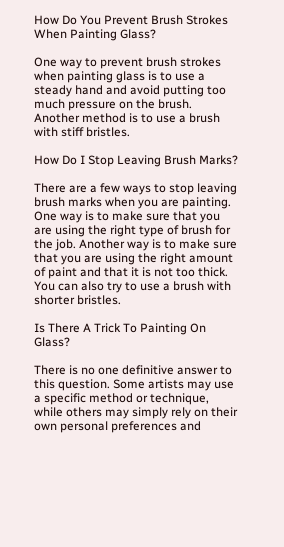How Do You Prevent Brush Strokes When Painting Glass?

One way to prevent brush strokes when painting glass is to use a steady hand and avoid putting too much pressure on the brush. Another method is to use a brush with stiff bristles.

How Do I Stop Leaving Brush Marks?

There are a few ways to stop leaving brush marks when you are painting. One way is to make sure that you are using the right type of brush for the job. Another way is to make sure that you are using the right amount of paint and that it is not too thick. You can also try to use a brush with shorter bristles.

Is There A Trick To Painting On Glass?

There is no one definitive answer to this question. Some artists may use a specific method or technique, while others may simply rely on their own personal preferences and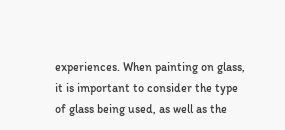experiences. When painting on glass, it is important to consider the type of glass being used, as well as the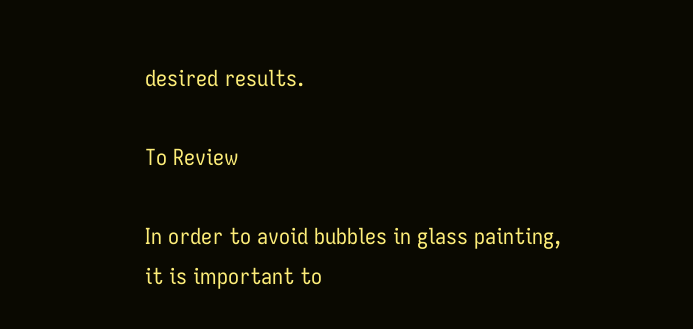desired results.

To Review

In order to avoid bubbles in glass painting, it is important to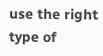use the right type of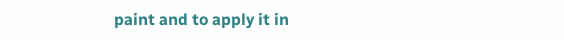paint and to apply it in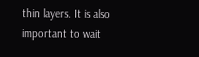thin layers. It is also important to wait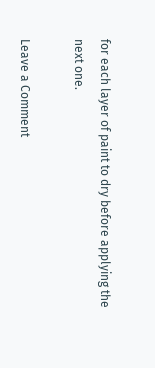for each layer of paint to dry before applying the next one.

Leave a Comment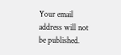Your email address will not be published.